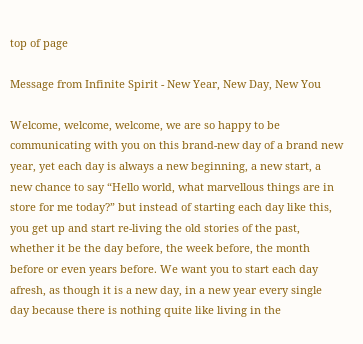top of page

Message from Infinite Spirit - New Year, New Day, New You

Welcome, welcome, welcome, we are so happy to be communicating with you on this brand-new day of a brand new year, yet each day is always a new beginning, a new start, a new chance to say “Hello world, what marvellous things are in store for me today?” but instead of starting each day like this, you get up and start re-living the old stories of the past, whether it be the day before, the week before, the month before or even years before. We want you to start each day afresh, as though it is a new day, in a new year every single day because there is nothing quite like living in the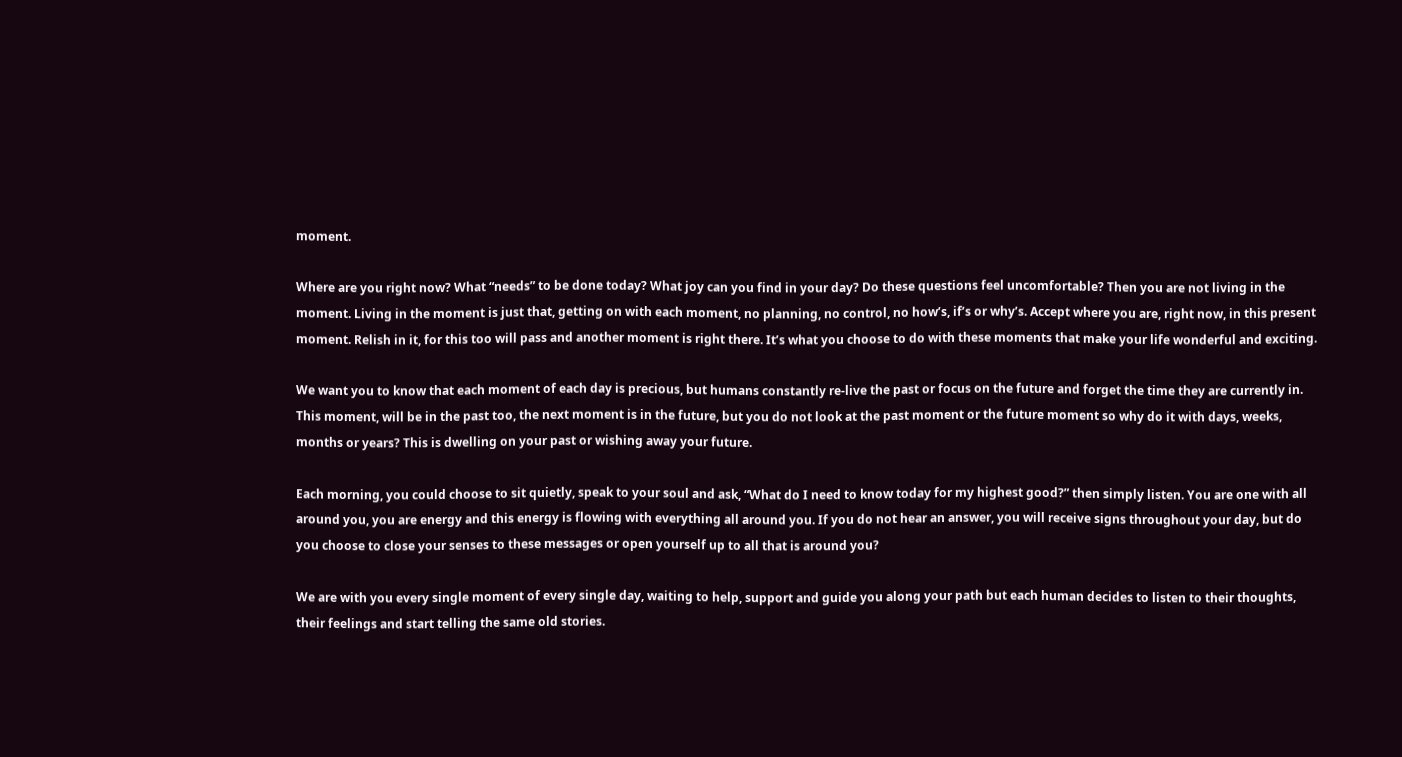moment.

Where are you right now? What “needs” to be done today? What joy can you find in your day? Do these questions feel uncomfortable? Then you are not living in the moment. Living in the moment is just that, getting on with each moment, no planning, no control, no how’s, if’s or why’s. Accept where you are, right now, in this present moment. Relish in it, for this too will pass and another moment is right there. It’s what you choose to do with these moments that make your life wonderful and exciting.

We want you to know that each moment of each day is precious, but humans constantly re-live the past or focus on the future and forget the time they are currently in. This moment, will be in the past too, the next moment is in the future, but you do not look at the past moment or the future moment so why do it with days, weeks, months or years? This is dwelling on your past or wishing away your future.

Each morning, you could choose to sit quietly, speak to your soul and ask, “What do I need to know today for my highest good?” then simply listen. You are one with all around you, you are energy and this energy is flowing with everything all around you. If you do not hear an answer, you will receive signs throughout your day, but do you choose to close your senses to these messages or open yourself up to all that is around you?

We are with you every single moment of every single day, waiting to help, support and guide you along your path but each human decides to listen to their thoughts, their feelings and start telling the same old stories.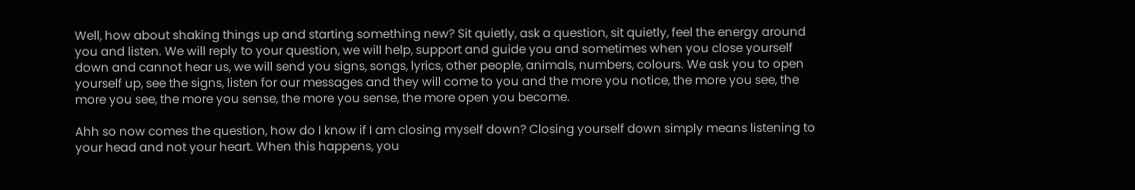Well, how about shaking things up and starting something new? Sit quietly, ask a question, sit quietly, feel the energy around you and listen. We will reply to your question, we will help, support and guide you and sometimes when you close yourself down and cannot hear us, we will send you signs, songs, lyrics, other people, animals, numbers, colours. We ask you to open yourself up, see the signs, listen for our messages and they will come to you and the more you notice, the more you see, the more you see, the more you sense, the more you sense, the more open you become.

Ahh so now comes the question, how do I know if I am closing myself down? Closing yourself down simply means listening to your head and not your heart. When this happens, you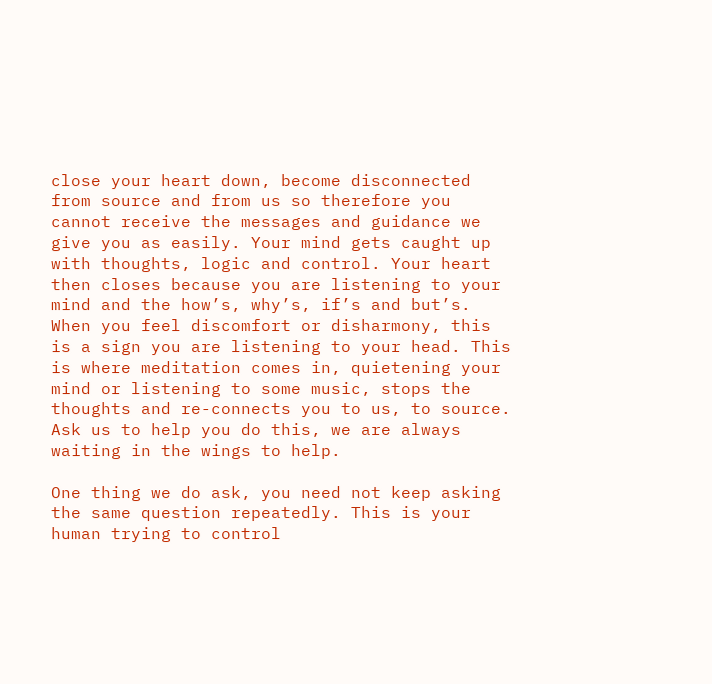close your heart down, become disconnected from source and from us so therefore you cannot receive the messages and guidance we give you as easily. Your mind gets caught up with thoughts, logic and control. Your heart then closes because you are listening to your mind and the how’s, why’s, if’s and but’s. When you feel discomfort or disharmony, this is a sign you are listening to your head. This is where meditation comes in, quietening your mind or listening to some music, stops the thoughts and re-connects you to us, to source. Ask us to help you do this, we are always waiting in the wings to help.

One thing we do ask, you need not keep asking the same question repeatedly. This is your human trying to control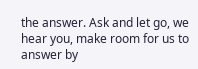the answer. Ask and let go, we hear you, make room for us to answer by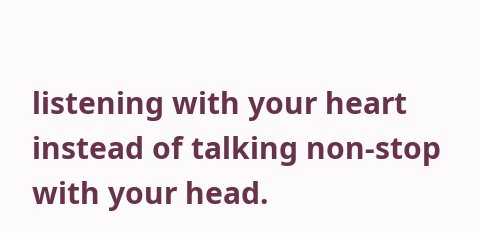listening with your heart instead of talking non-stop with your head.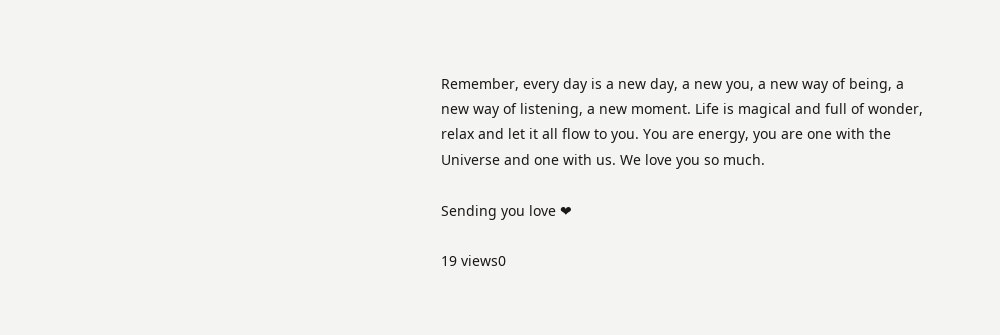Remember, every day is a new day, a new you, a new way of being, a new way of listening, a new moment. Life is magical and full of wonder, relax and let it all flow to you. You are energy, you are one with the Universe and one with us. We love you so much.

Sending you love ❤

19 views0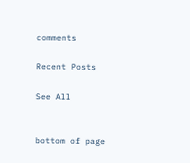comments

Recent Posts

See All


bottom of page